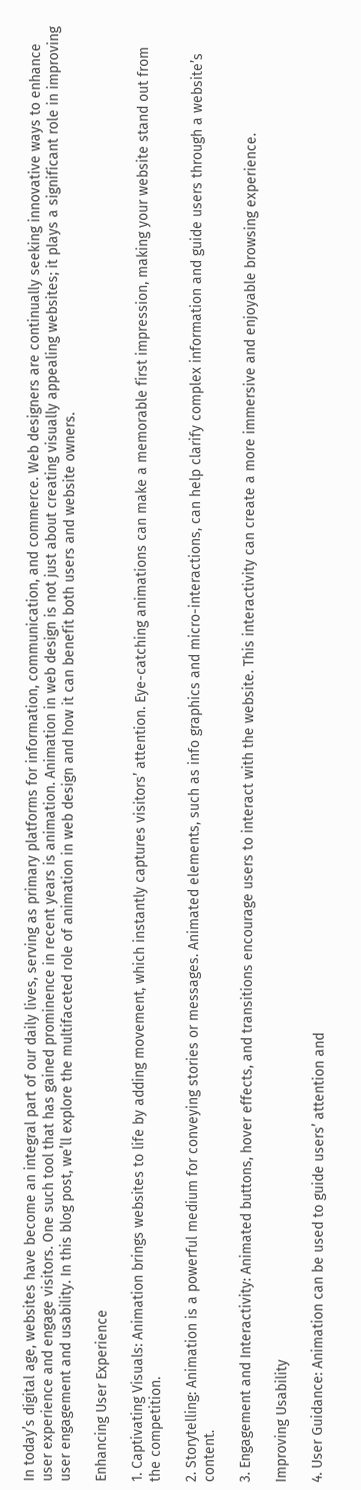In today’s digital age, websites have become an integral part of our daily lives, serving as primary platforms for information, communication, and commerce. Web designers are continually seeking innovative ways to enhance user experience and engage visitors. One such tool that has gained prominence in recent years is animation. Animation in web design is not just about creating visually appealing websites; it plays a significant role in improving user engagement and usability. In this blog post, we’ll explore the multifaceted role of animation in web design and how it can benefit both users and website owners.

Enhancing User Experience

1. Captivating Visuals: Animation brings websites to life by adding movement, which instantly captures visitors’ attention. Eye-catching animations can make a memorable first impression, making your website stand out from the competition.

2. Storytelling: Animation is a powerful medium for conveying stories or messages. Animated elements, such as info graphics and micro-interactions, can help clarify complex information and guide users through a website’s content.

3. Engagement and Interactivity: Animated buttons, hover effects, and transitions encourage users to interact with the website. This interactivity can create a more immersive and enjoyable browsing experience.

Improving Usability

4. User Guidance: Animation can be used to guide users’ attention and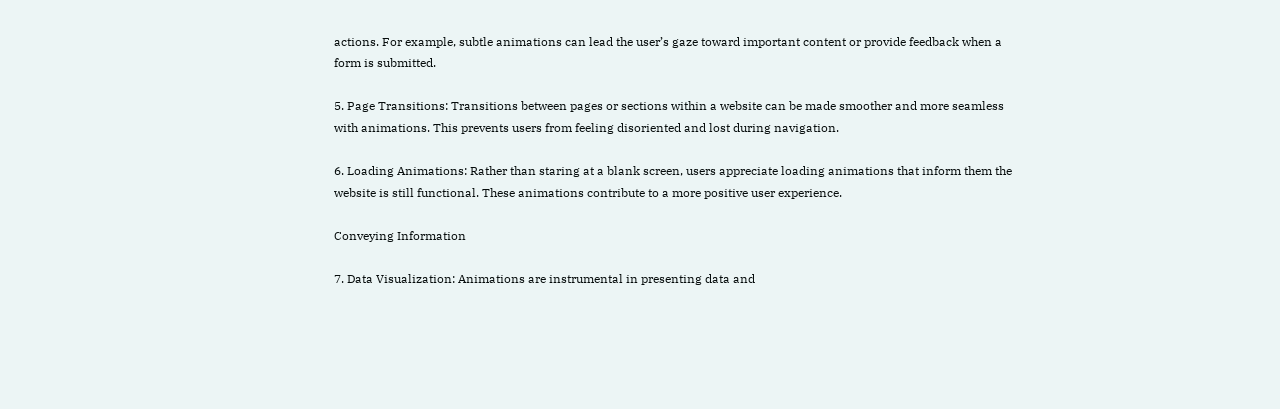actions. For example, subtle animations can lead the user’s gaze toward important content or provide feedback when a form is submitted.

5. Page Transitions: Transitions between pages or sections within a website can be made smoother and more seamless with animations. This prevents users from feeling disoriented and lost during navigation.

6. Loading Animations: Rather than staring at a blank screen, users appreciate loading animations that inform them the website is still functional. These animations contribute to a more positive user experience.

Conveying Information

7. Data Visualization: Animations are instrumental in presenting data and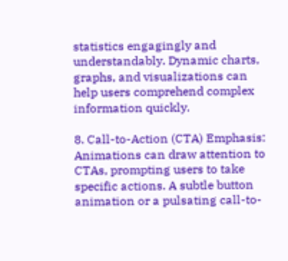statistics engagingly and understandably. Dynamic charts, graphs, and visualizations can help users comprehend complex information quickly.

8. Call-to-Action (CTA) Emphasis: Animations can draw attention to CTAs, prompting users to take specific actions. A subtle button animation or a pulsating call-to-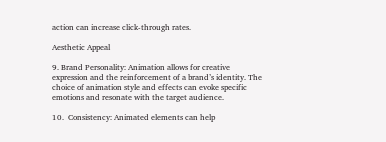action can increase click-through rates.

Aesthetic Appeal

9. Brand Personality: Animation allows for creative expression and the reinforcement of a brand’s identity. The choice of animation style and effects can evoke specific emotions and resonate with the target audience.

10.  Consistency: Animated elements can help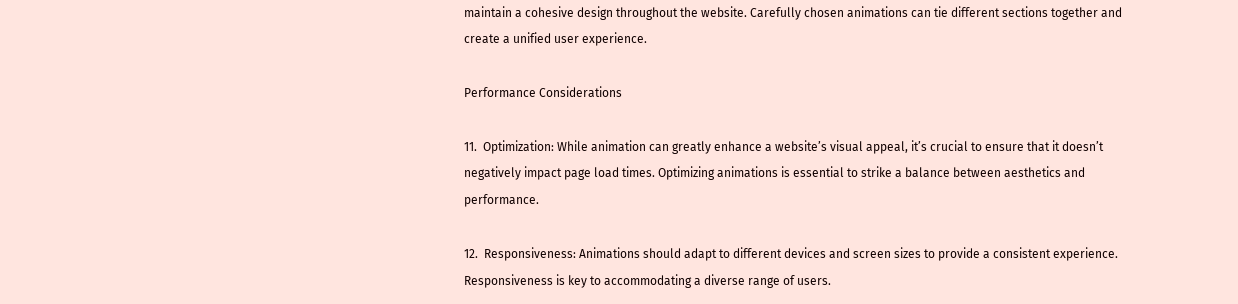maintain a cohesive design throughout the website. Carefully chosen animations can tie different sections together and create a unified user experience.

Performance Considerations

11.  Optimization: While animation can greatly enhance a website’s visual appeal, it’s crucial to ensure that it doesn’t negatively impact page load times. Optimizing animations is essential to strike a balance between aesthetics and performance.

12.  Responsiveness: Animations should adapt to different devices and screen sizes to provide a consistent experience. Responsiveness is key to accommodating a diverse range of users.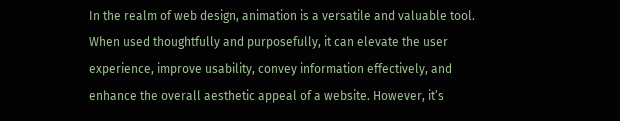In the realm of web design, animation is a versatile and valuable tool. When used thoughtfully and purposefully, it can elevate the user experience, improve usability, convey information effectively, and enhance the overall aesthetic appeal of a website. However, it’s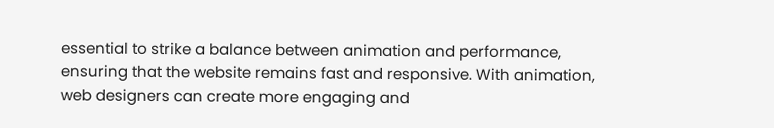essential to strike a balance between animation and performance, ensuring that the website remains fast and responsive. With animation, web designers can create more engaging and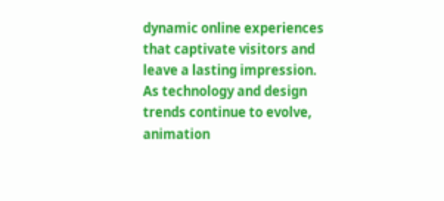dynamic online experiences that captivate visitors and leave a lasting impression. As technology and design trends continue to evolve, animation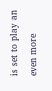is set to play an even more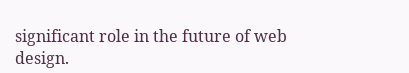significant role in the future of web design.